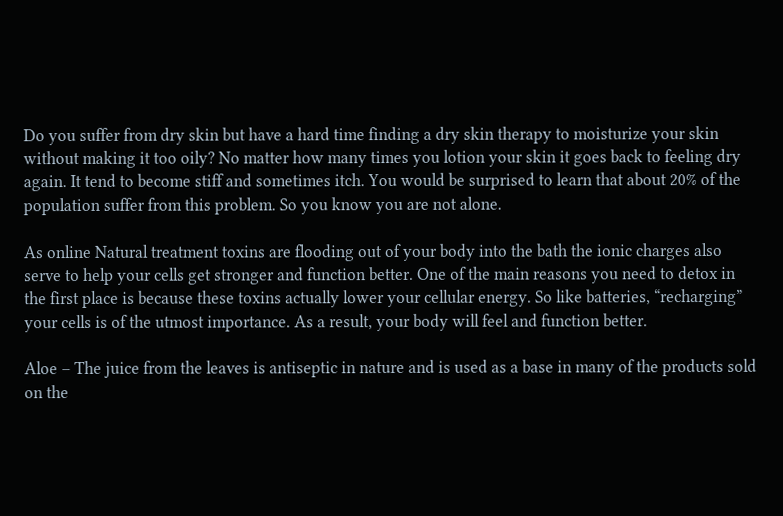Do you suffer from dry skin but have a hard time finding a dry skin therapy to moisturize your skin without making it too oily? No matter how many times you lotion your skin it goes back to feeling dry again. It tend to become stiff and sometimes itch. You would be surprised to learn that about 20% of the population suffer from this problem. So you know you are not alone.

As online Natural treatment toxins are flooding out of your body into the bath the ionic charges also serve to help your cells get stronger and function better. One of the main reasons you need to detox in the first place is because these toxins actually lower your cellular energy. So like batteries, “recharging” your cells is of the utmost importance. As a result, your body will feel and function better.

Aloe – The juice from the leaves is antiseptic in nature and is used as a base in many of the products sold on the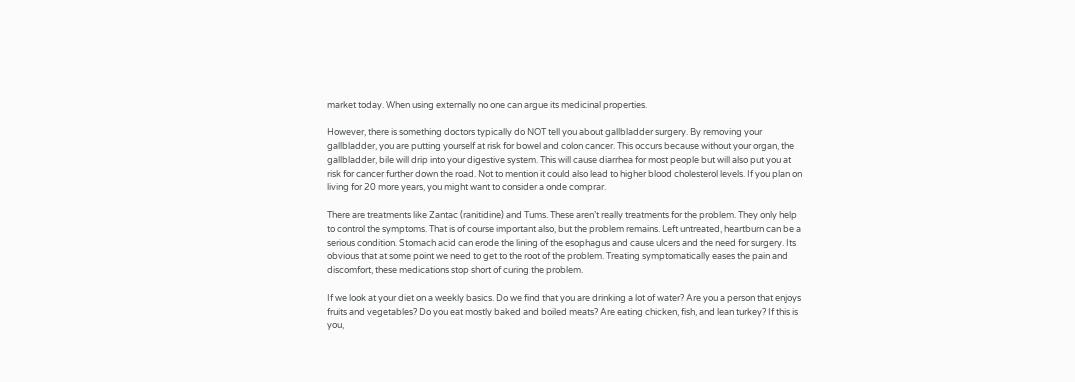market today. When using externally no one can argue its medicinal properties.

However, there is something doctors typically do NOT tell you about gallbladder surgery. By removing your gallbladder, you are putting yourself at risk for bowel and colon cancer. This occurs because without your organ, the gallbladder, bile will drip into your digestive system. This will cause diarrhea for most people but will also put you at risk for cancer further down the road. Not to mention it could also lead to higher blood cholesterol levels. If you plan on living for 20 more years, you might want to consider a onde comprar.

There are treatments like Zantac (ranitidine) and Tums. These aren’t really treatments for the problem. They only help to control the symptoms. That is of course important also, but the problem remains. Left untreated, heartburn can be a serious condition. Stomach acid can erode the lining of the esophagus and cause ulcers and the need for surgery. Its obvious that at some point we need to get to the root of the problem. Treating symptomatically eases the pain and discomfort, these medications stop short of curing the problem.

If we look at your diet on a weekly basics. Do we find that you are drinking a lot of water? Are you a person that enjoys fruits and vegetables? Do you eat mostly baked and boiled meats? Are eating chicken, fish, and lean turkey? If this is you,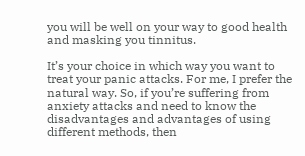you will be well on your way to good health and masking you tinnitus.

It’s your choice in which way you want to treat your panic attacks. For me, I prefer the natural way. So, if you’re suffering from anxiety attacks and need to know the disadvantages and advantages of using different methods, then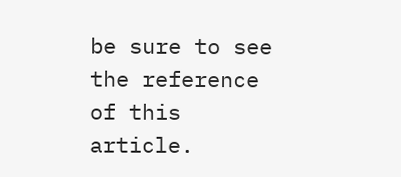be sure to see the reference of this article.